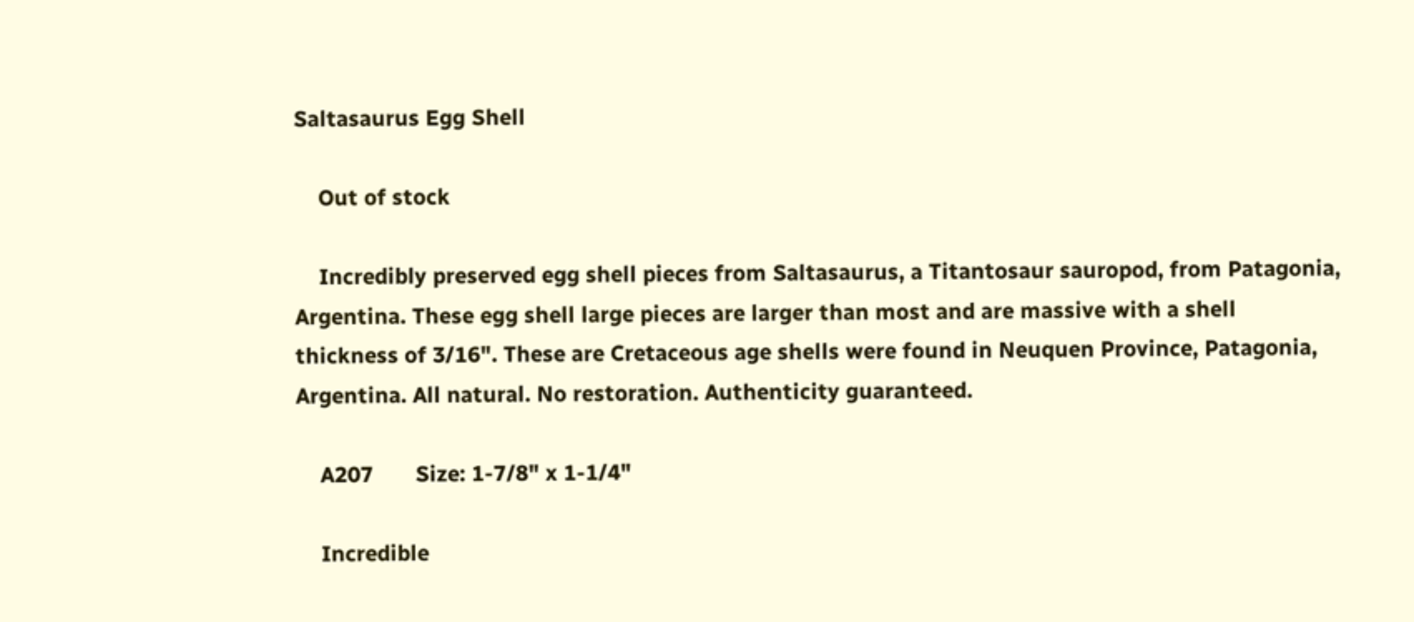Saltasaurus Egg Shell

    Out of stock

    Incredibly preserved egg shell pieces from Saltasaurus, a Titantosaur sauropod, from Patagonia, Argentina. These egg shell large pieces are larger than most and are massive with a shell thickness of 3/16". These are Cretaceous age shells were found in Neuquen Province, Patagonia, Argentina. All natural. No restoration. Authenticity guaranteed.

    A207       Size: 1-7/8" x 1-1/4"

    Incredible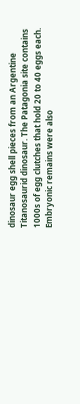dinosaur egg shell pieces from an Argentine Titanosaurid dinosaur. The Patagonia site contains 1000s of egg clutches that hold 20 to 40 eggs each. Embryonic remains were also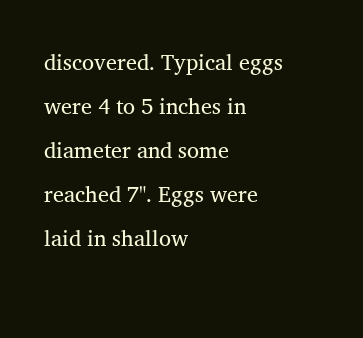discovered. Typical eggs were 4 to 5 inches in diameter and some reached 7". Eggs were laid in shallow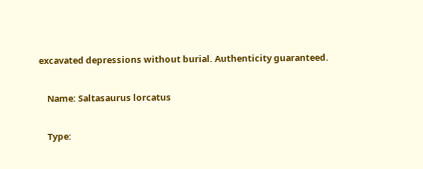excavated depressions without burial. Authenticity guaranteed.

    Name: Saltasaurus lorcatus

    Type: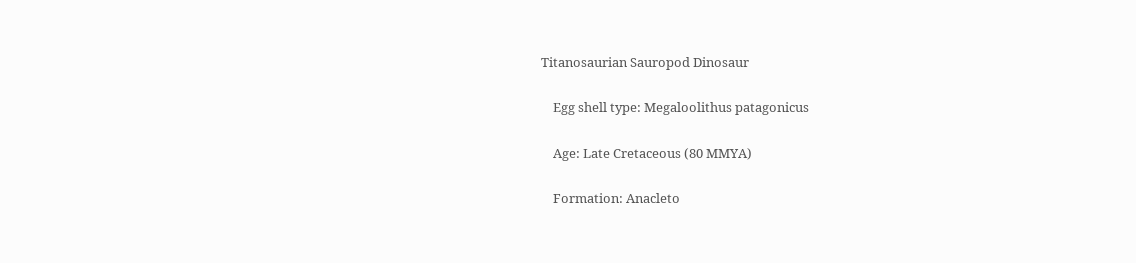Titanosaurian Sauropod Dinosaur

    Egg shell type: Megaloolithus patagonicus

    Age: Late Cretaceous (80 MMYA)

    Formation: Anacleto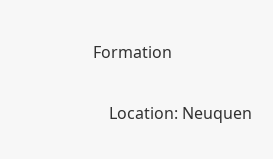Formation

    Location: Neuquen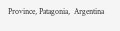Province, Patagonia,  Argentina